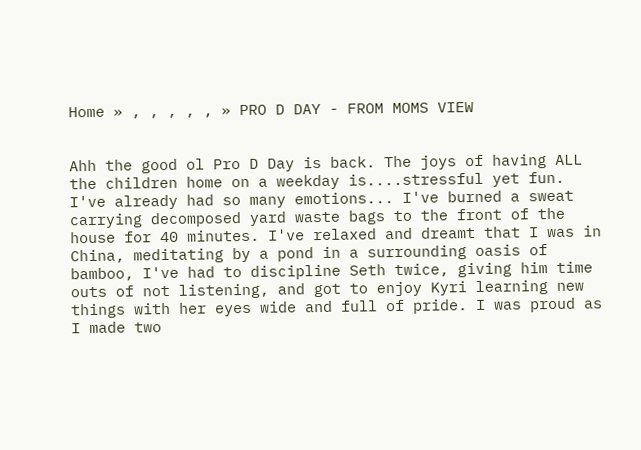Home » , , , , , » PRO D DAY - FROM MOMS VIEW


Ahh the good ol Pro D Day is back. The joys of having ALL the children home on a weekday is....stressful yet fun. I've already had so many emotions... I've burned a sweat carrying decomposed yard waste bags to the front of the house for 40 minutes. I've relaxed and dreamt that I was in China, meditating by a pond in a surrounding oasis of bamboo, I've had to discipline Seth twice, giving him time outs of not listening, and got to enjoy Kyri learning new things with her eyes wide and full of pride. I was proud as I made two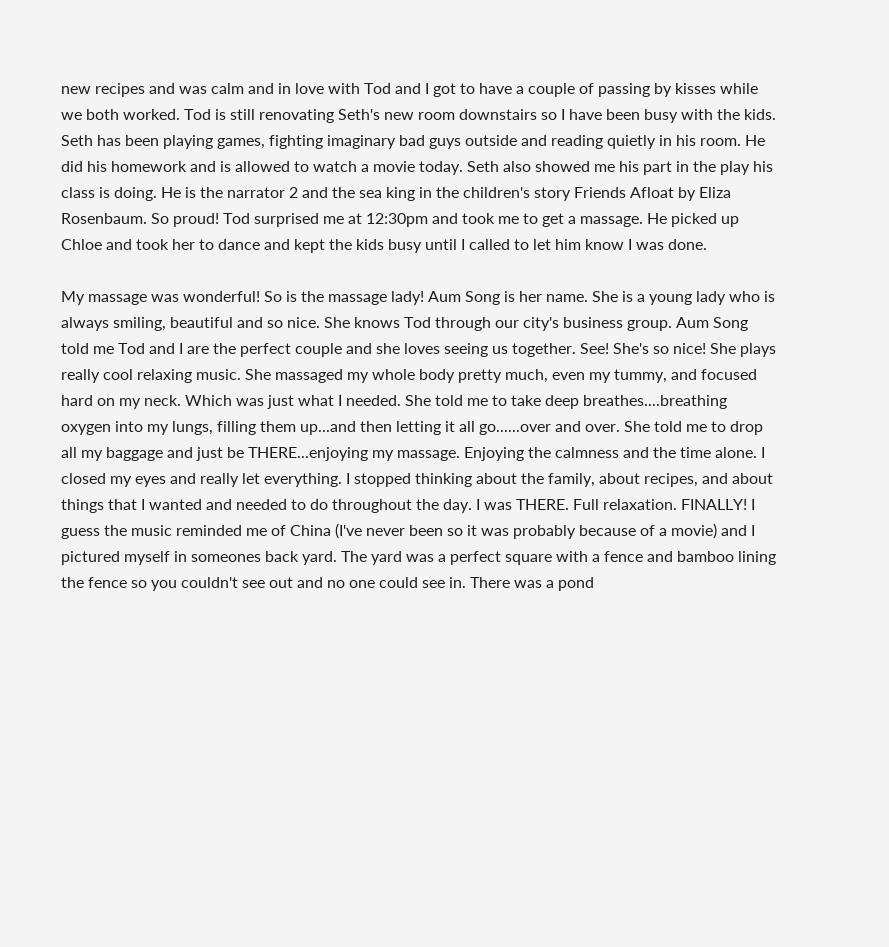new recipes and was calm and in love with Tod and I got to have a couple of passing by kisses while we both worked. Tod is still renovating Seth's new room downstairs so I have been busy with the kids. Seth has been playing games, fighting imaginary bad guys outside and reading quietly in his room. He did his homework and is allowed to watch a movie today. Seth also showed me his part in the play his class is doing. He is the narrator 2 and the sea king in the children's story Friends Afloat by Eliza Rosenbaum. So proud! Tod surprised me at 12:30pm and took me to get a massage. He picked up Chloe and took her to dance and kept the kids busy until I called to let him know I was done.

My massage was wonderful! So is the massage lady! Aum Song is her name. She is a young lady who is always smiling, beautiful and so nice. She knows Tod through our city's business group. Aum Song told me Tod and I are the perfect couple and she loves seeing us together. See! She's so nice! She plays really cool relaxing music. She massaged my whole body pretty much, even my tummy, and focused hard on my neck. Which was just what I needed. She told me to take deep breathes....breathing oxygen into my lungs, filling them up...and then letting it all go......over and over. She told me to drop all my baggage and just be THERE...enjoying my massage. Enjoying the calmness and the time alone. I closed my eyes and really let everything. I stopped thinking about the family, about recipes, and about things that I wanted and needed to do throughout the day. I was THERE. Full relaxation. FINALLY! I guess the music reminded me of China (I've never been so it was probably because of a movie) and I pictured myself in someones back yard. The yard was a perfect square with a fence and bamboo lining the fence so you couldn't see out and no one could see in. There was a pond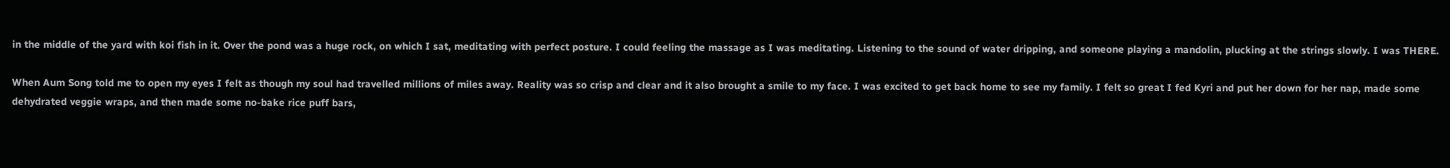in the middle of the yard with koi fish in it. Over the pond was a huge rock, on which I sat, meditating with perfect posture. I could feeling the massage as I was meditating. Listening to the sound of water dripping, and someone playing a mandolin, plucking at the strings slowly. I was THERE.

When Aum Song told me to open my eyes I felt as though my soul had travelled millions of miles away. Reality was so crisp and clear and it also brought a smile to my face. I was excited to get back home to see my family. I felt so great I fed Kyri and put her down for her nap, made some dehydrated veggie wraps, and then made some no-bake rice puff bars,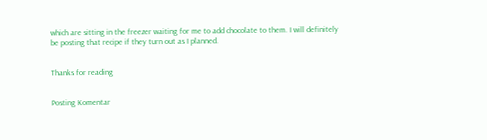which are sitting in the freezer waiting for me to add chocolate to them. I will definitely be posting that recipe if they turn out as I planned.


Thanks for reading


Posting Komentar